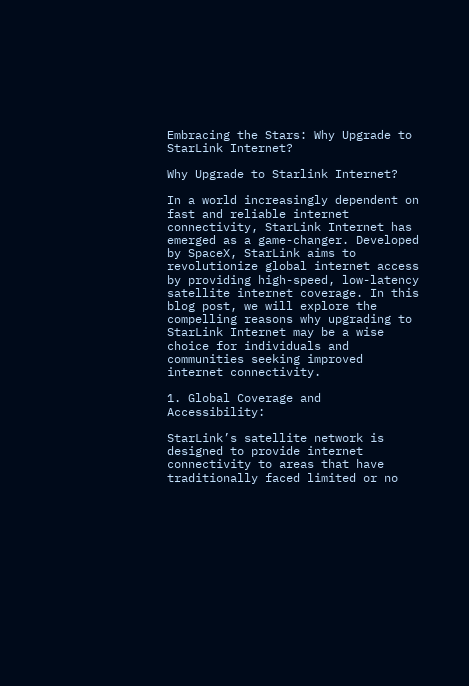Embracing the Stars: Why Upgrade to StarLink Internet?

Why Upgrade to Starlink Internet?

In a world increasingly dependent on fast and reliable internet connectivity, StarLink Internet has emerged as a game-changer. Developed by SpaceX, StarLink aims to revolutionize global internet access by providing high-speed, low-latency satellite internet coverage. In this blog post, we will explore the compelling reasons why upgrading to StarLink Internet may be a wise choice for individuals and communities seeking improved internet connectivity.

1. Global Coverage and Accessibility:

StarLink’s satellite network is designed to provide internet connectivity to areas that have traditionally faced limited or no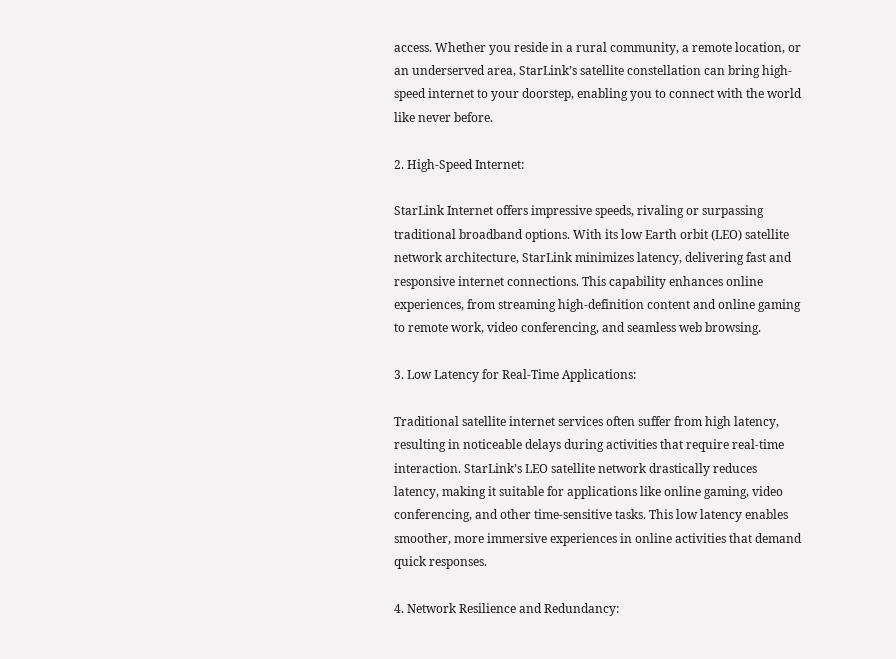access. Whether you reside in a rural community, a remote location, or an underserved area, StarLink’s satellite constellation can bring high-speed internet to your doorstep, enabling you to connect with the world like never before.

2. High-Speed Internet:

StarLink Internet offers impressive speeds, rivaling or surpassing traditional broadband options. With its low Earth orbit (LEO) satellite network architecture, StarLink minimizes latency, delivering fast and responsive internet connections. This capability enhances online experiences, from streaming high-definition content and online gaming to remote work, video conferencing, and seamless web browsing.

3. Low Latency for Real-Time Applications:

Traditional satellite internet services often suffer from high latency, resulting in noticeable delays during activities that require real-time interaction. StarLink’s LEO satellite network drastically reduces latency, making it suitable for applications like online gaming, video conferencing, and other time-sensitive tasks. This low latency enables smoother, more immersive experiences in online activities that demand quick responses.

4. Network Resilience and Redundancy: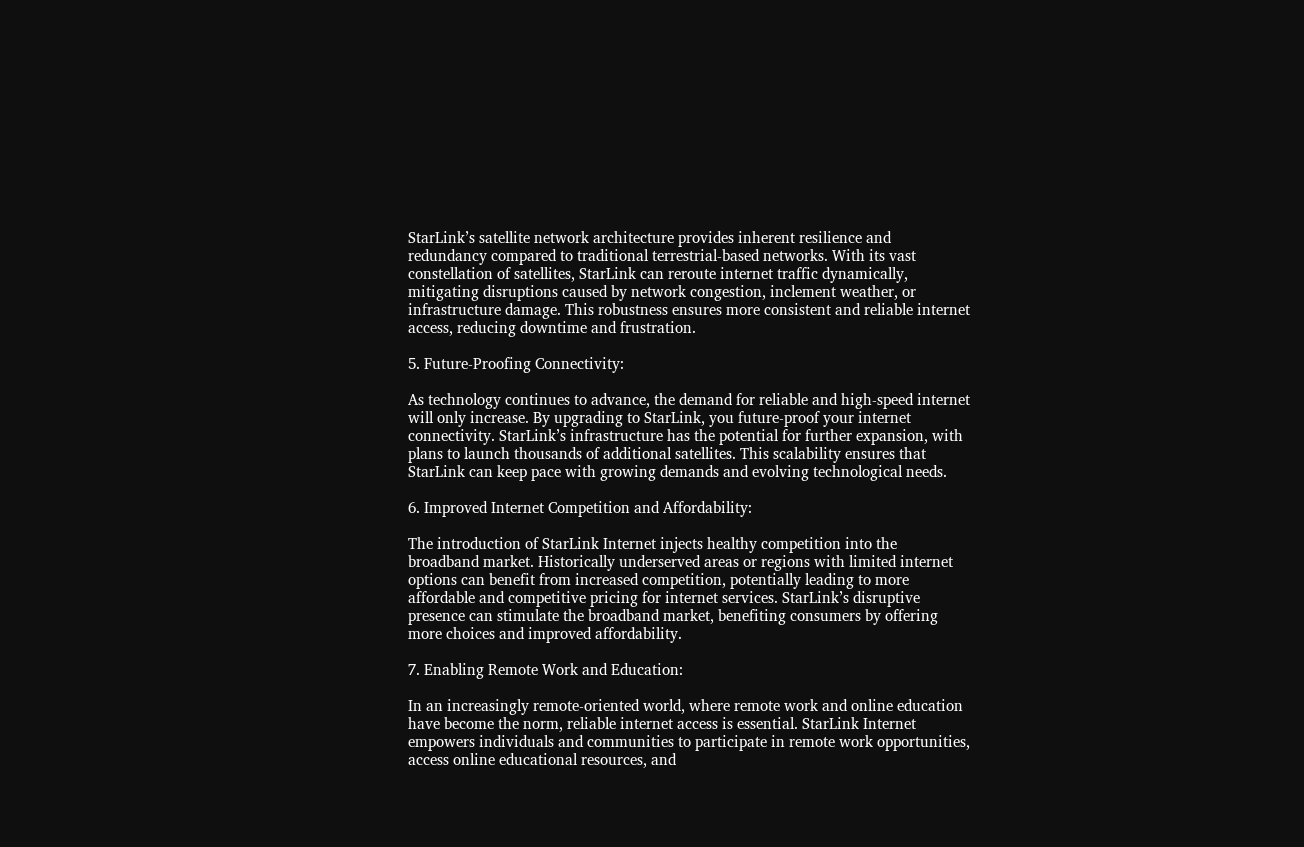StarLink’s satellite network architecture provides inherent resilience and redundancy compared to traditional terrestrial-based networks. With its vast constellation of satellites, StarLink can reroute internet traffic dynamically, mitigating disruptions caused by network congestion, inclement weather, or infrastructure damage. This robustness ensures more consistent and reliable internet access, reducing downtime and frustration.

5. Future-Proofing Connectivity:

As technology continues to advance, the demand for reliable and high-speed internet will only increase. By upgrading to StarLink, you future-proof your internet connectivity. StarLink’s infrastructure has the potential for further expansion, with plans to launch thousands of additional satellites. This scalability ensures that StarLink can keep pace with growing demands and evolving technological needs.

6. Improved Internet Competition and Affordability:

The introduction of StarLink Internet injects healthy competition into the broadband market. Historically underserved areas or regions with limited internet options can benefit from increased competition, potentially leading to more affordable and competitive pricing for internet services. StarLink’s disruptive presence can stimulate the broadband market, benefiting consumers by offering more choices and improved affordability.

7. Enabling Remote Work and Education:

In an increasingly remote-oriented world, where remote work and online education have become the norm, reliable internet access is essential. StarLink Internet empowers individuals and communities to participate in remote work opportunities, access online educational resources, and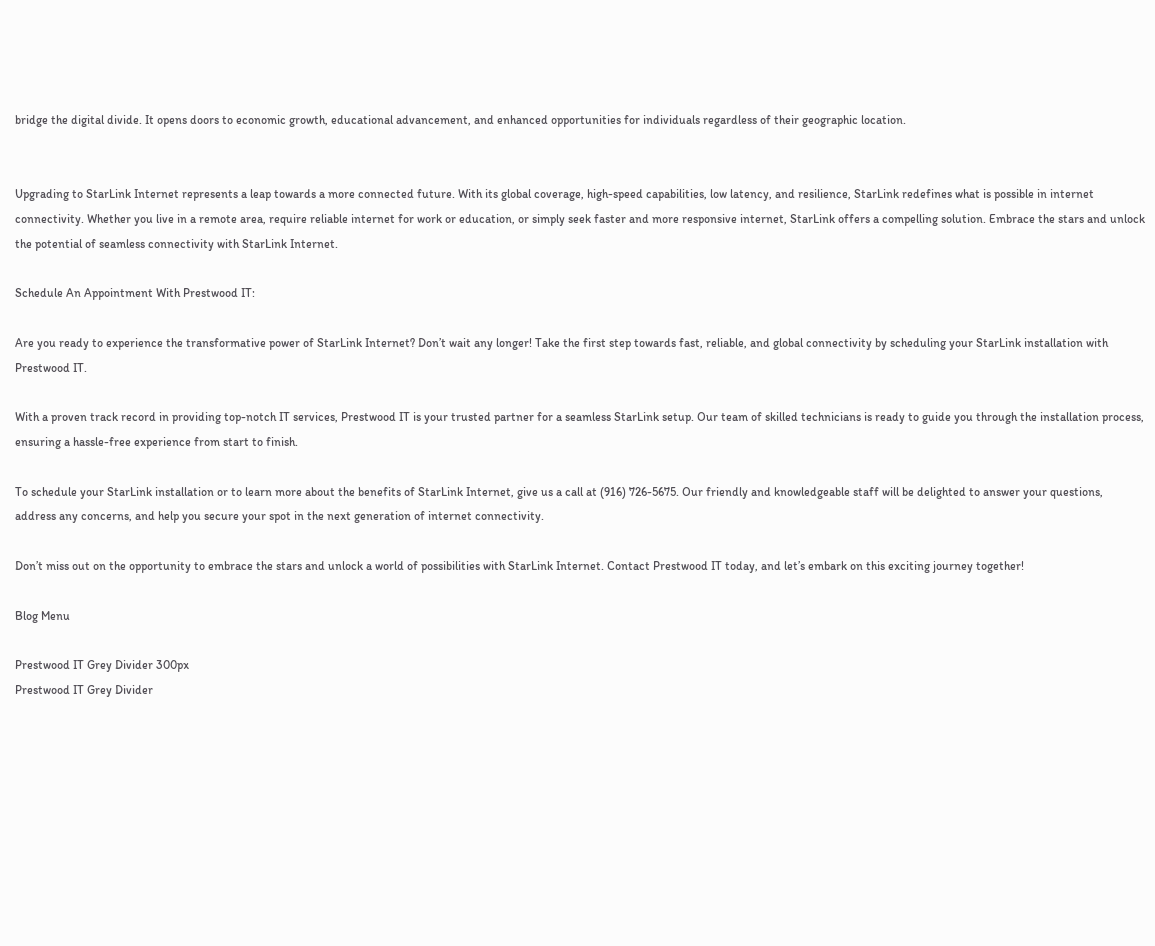bridge the digital divide. It opens doors to economic growth, educational advancement, and enhanced opportunities for individuals regardless of their geographic location.


Upgrading to StarLink Internet represents a leap towards a more connected future. With its global coverage, high-speed capabilities, low latency, and resilience, StarLink redefines what is possible in internet connectivity. Whether you live in a remote area, require reliable internet for work or education, or simply seek faster and more responsive internet, StarLink offers a compelling solution. Embrace the stars and unlock the potential of seamless connectivity with StarLink Internet.

Schedule An Appointment With Prestwood IT:

Are you ready to experience the transformative power of StarLink Internet? Don’t wait any longer! Take the first step towards fast, reliable, and global connectivity by scheduling your StarLink installation with Prestwood IT.

With a proven track record in providing top-notch IT services, Prestwood IT is your trusted partner for a seamless StarLink setup. Our team of skilled technicians is ready to guide you through the installation process, ensuring a hassle-free experience from start to finish.

To schedule your StarLink installation or to learn more about the benefits of StarLink Internet, give us a call at (916) 726-5675. Our friendly and knowledgeable staff will be delighted to answer your questions, address any concerns, and help you secure your spot in the next generation of internet connectivity.

Don’t miss out on the opportunity to embrace the stars and unlock a world of possibilities with StarLink Internet. Contact Prestwood IT today, and let’s embark on this exciting journey together!

Blog Menu

Prestwood IT Grey Divider 300px
Prestwood IT Grey Divider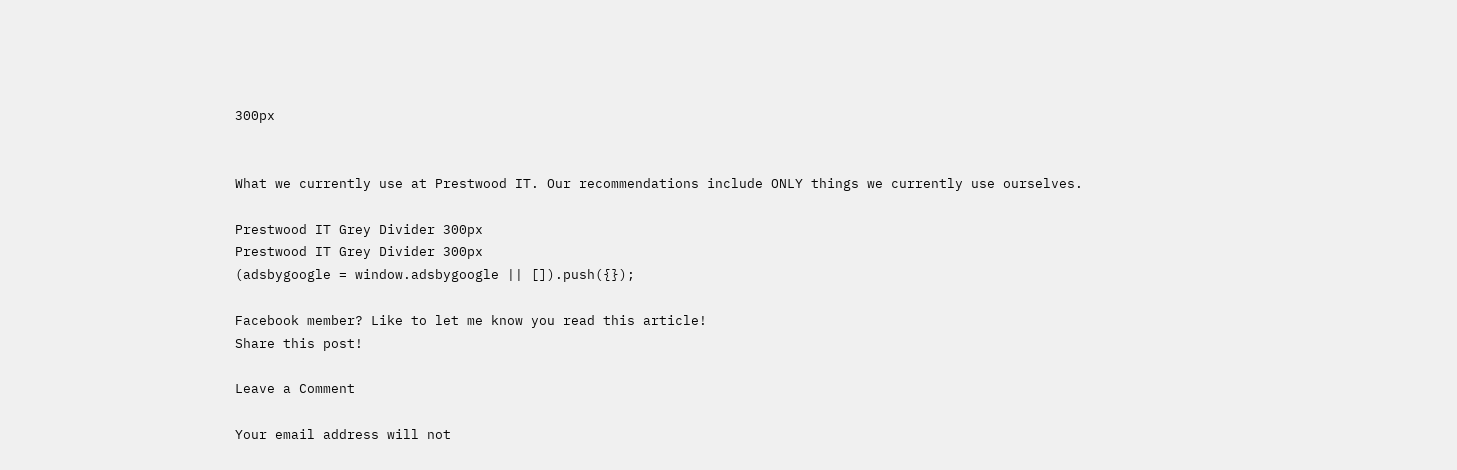300px


What we currently use at Prestwood IT. Our recommendations include ONLY things we currently use ourselves.

Prestwood IT Grey Divider 300px
Prestwood IT Grey Divider 300px
(adsbygoogle = window.adsbygoogle || []).push({});

Facebook member? Like to let me know you read this article!
Share this post!

Leave a Comment

Your email address will not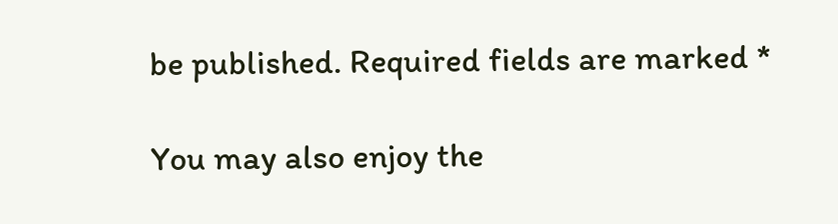be published. Required fields are marked *

You may also enjoy the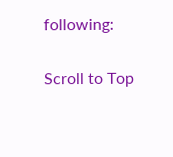following:

Scroll to Top